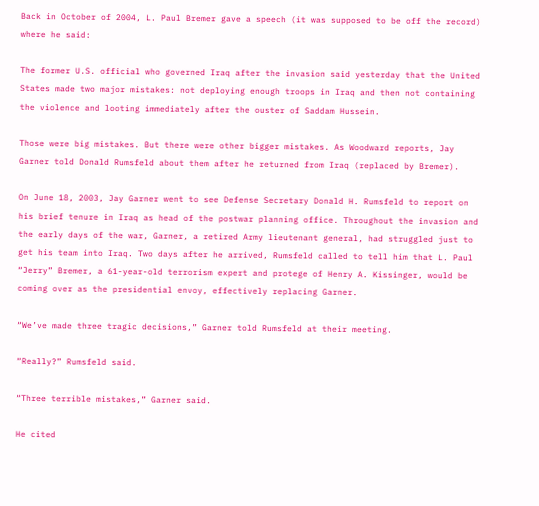Back in October of 2004, L. Paul Bremer gave a speech (it was supposed to be off the record) where he said:

The former U.S. official who governed Iraq after the invasion said yesterday that the United States made two major mistakes: not deploying enough troops in Iraq and then not containing the violence and looting immediately after the ouster of Saddam Hussein.

Those were big mistakes. But there were other bigger mistakes. As Woodward reports, Jay Garner told Donald Rumsfeld about them after he returned from Iraq (replaced by Bremer).

On June 18, 2003, Jay Garner went to see Defense Secretary Donald H. Rumsfeld to report on his brief tenure in Iraq as head of the postwar planning office. Throughout the invasion and the early days of the war, Garner, a retired Army lieutenant general, had struggled just to get his team into Iraq. Two days after he arrived, Rumsfeld called to tell him that L. Paul “Jerry” Bremer, a 61-year-old terrorism expert and protege of Henry A. Kissinger, would be coming over as the presidential envoy, effectively replacing Garner.

“We’ve made three tragic decisions,” Garner told Rumsfeld at their meeting.

“Really?” Rumsfeld said.

“Three terrible mistakes,” Garner said.

He cited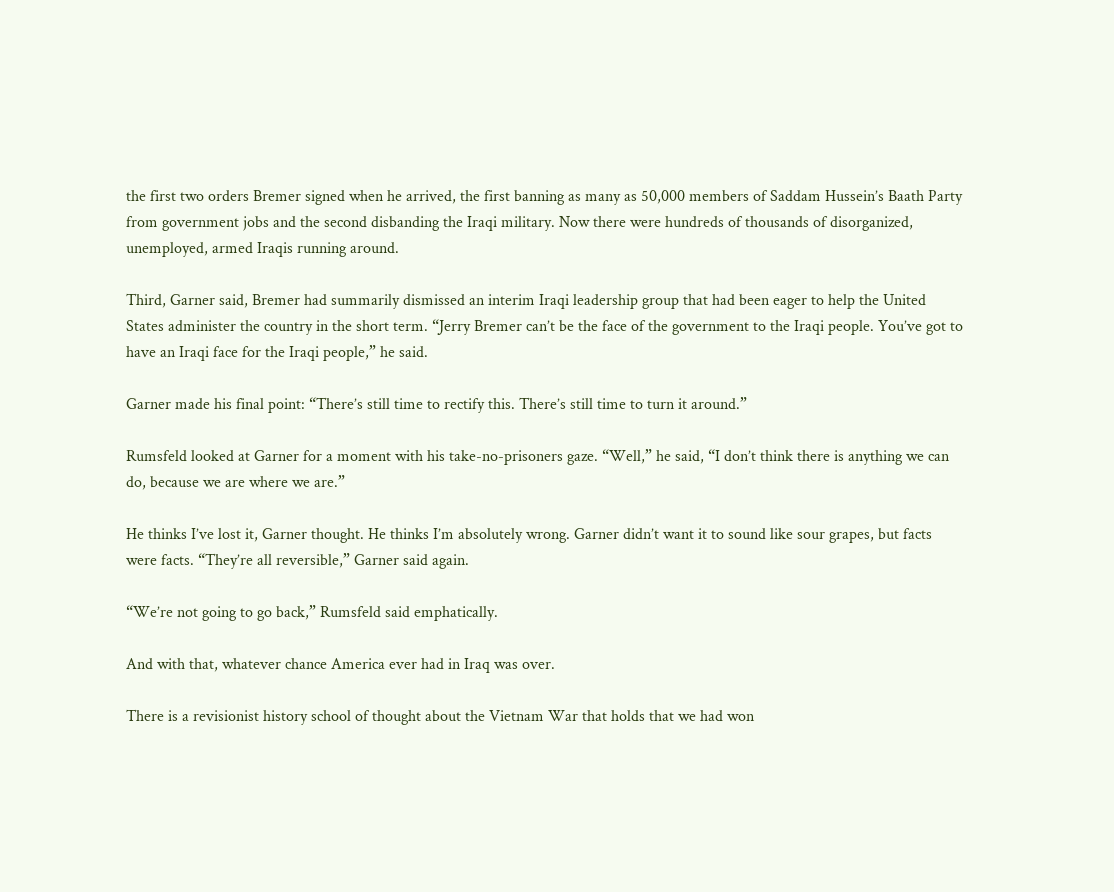the first two orders Bremer signed when he arrived, the first banning as many as 50,000 members of Saddam Hussein’s Baath Party from government jobs and the second disbanding the Iraqi military. Now there were hundreds of thousands of disorganized, unemployed, armed Iraqis running around.

Third, Garner said, Bremer had summarily dismissed an interim Iraqi leadership group that had been eager to help the United States administer the country in the short term. “Jerry Bremer can’t be the face of the government to the Iraqi people. You’ve got to have an Iraqi face for the Iraqi people,” he said.

Garner made his final point: “There’s still time to rectify this. There’s still time to turn it around.”

Rumsfeld looked at Garner for a moment with his take-no-prisoners gaze. “Well,” he said, “I don’t think there is anything we can do, because we are where we are.”

He thinks I’ve lost it, Garner thought. He thinks I’m absolutely wrong. Garner didn’t want it to sound like sour grapes, but facts were facts. “They’re all reversible,” Garner said again.

“We’re not going to go back,” Rumsfeld said emphatically.

And with that, whatever chance America ever had in Iraq was over.

There is a revisionist history school of thought about the Vietnam War that holds that we had won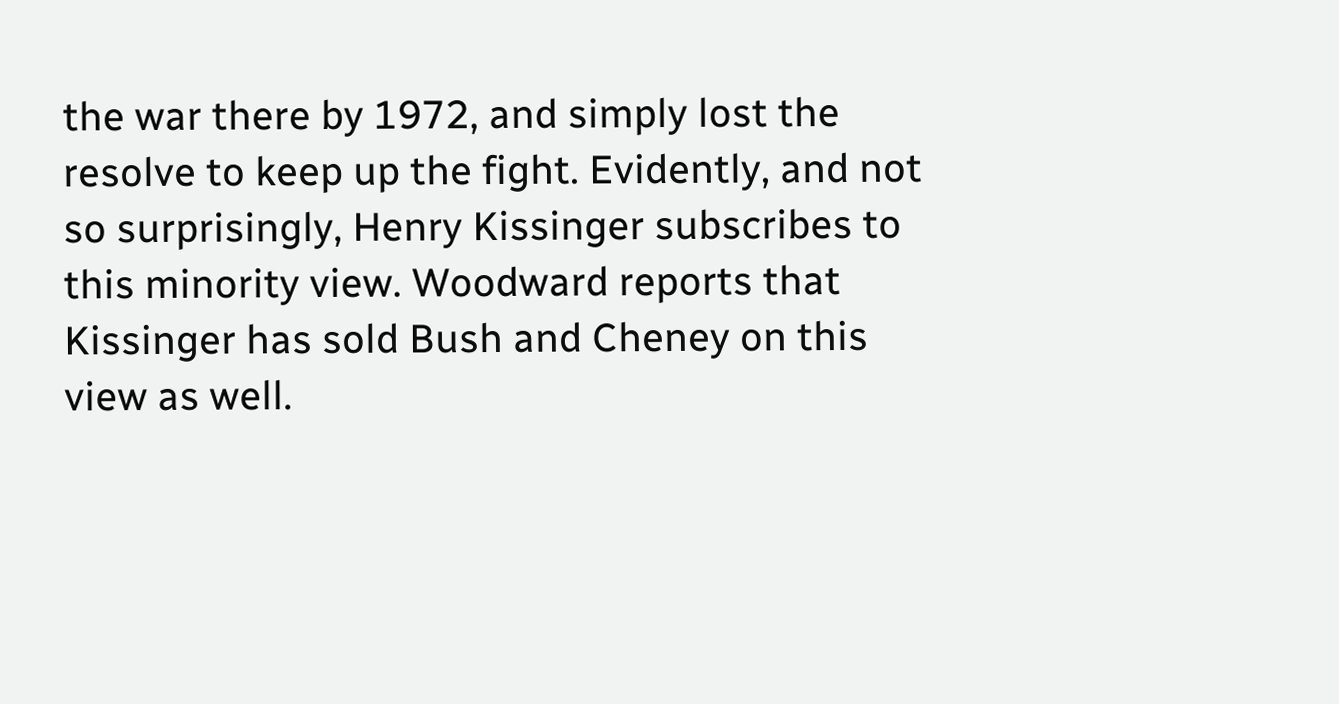the war there by 1972, and simply lost the resolve to keep up the fight. Evidently, and not so surprisingly, Henry Kissinger subscribes to this minority view. Woodward reports that Kissinger has sold Bush and Cheney on this view as well.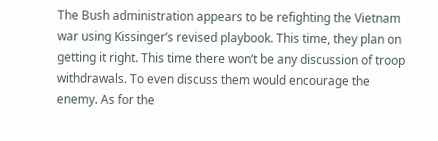The Bush administration appears to be refighting the Vietnam war using Kissinger’s revised playbook. This time, they plan on getting it right. This time there won’t be any discussion of troop withdrawals. To even discuss them would encourage the enemy. As for the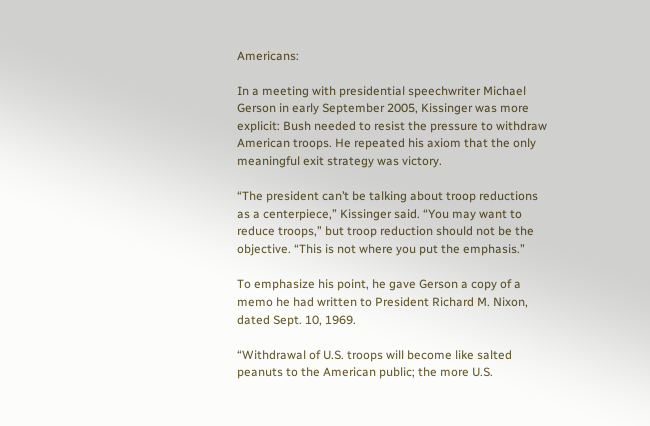Americans:

In a meeting with presidential speechwriter Michael Gerson in early September 2005, Kissinger was more explicit: Bush needed to resist the pressure to withdraw American troops. He repeated his axiom that the only meaningful exit strategy was victory.

“The president can’t be talking about troop reductions as a centerpiece,” Kissinger said. “You may want to reduce troops,” but troop reduction should not be the objective. “This is not where you put the emphasis.”

To emphasize his point, he gave Gerson a copy of a memo he had written to President Richard M. Nixon, dated Sept. 10, 1969.

“Withdrawal of U.S. troops will become like salted peanuts to the American public; the more U.S.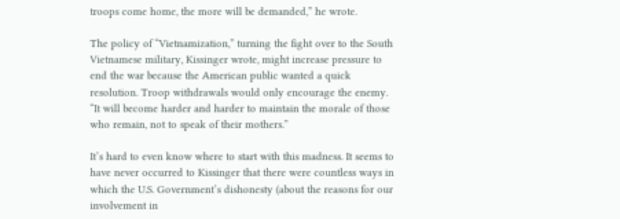troops come home, the more will be demanded,” he wrote.

The policy of “Vietnamization,” turning the fight over to the South Vietnamese military, Kissinger wrote, might increase pressure to end the war because the American public wanted a quick resolution. Troop withdrawals would only encourage the enemy. “It will become harder and harder to maintain the morale of those who remain, not to speak of their mothers.”

It’s hard to even know where to start with this madness. It seems to have never occurred to Kissinger that there were countless ways in which the U.S. Government’s dishonesty (about the reasons for our involvement in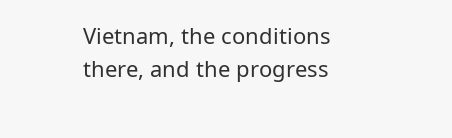Vietnam, the conditions there, and the progress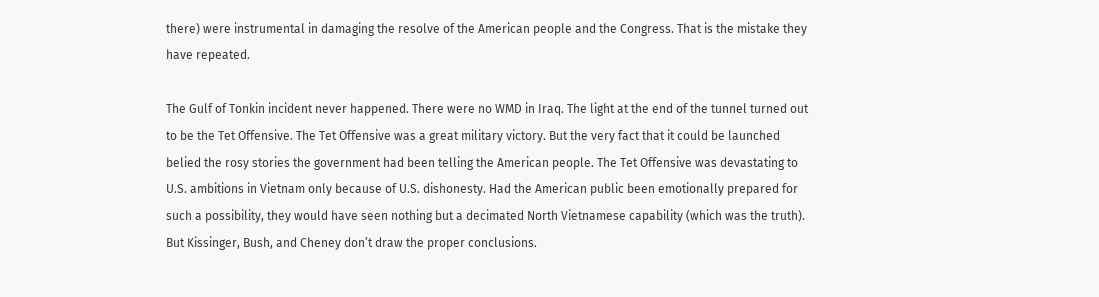there) were instrumental in damaging the resolve of the American people and the Congress. That is the mistake they have repeated.

The Gulf of Tonkin incident never happened. There were no WMD in Iraq. The light at the end of the tunnel turned out to be the Tet Offensive. The Tet Offensive was a great military victory. But the very fact that it could be launched belied the rosy stories the government had been telling the American people. The Tet Offensive was devastating to U.S. ambitions in Vietnam only because of U.S. dishonesty. Had the American public been emotionally prepared for such a possibility, they would have seen nothing but a decimated North Vietnamese capability (which was the truth). But Kissinger, Bush, and Cheney don’t draw the proper conclusions.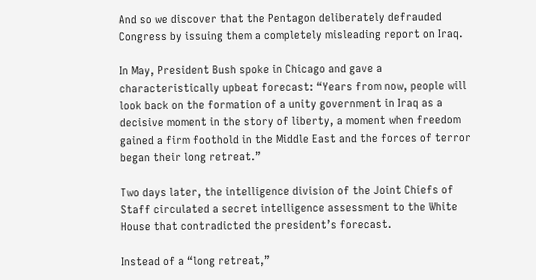And so we discover that the Pentagon deliberately defrauded Congress by issuing them a completely misleading report on Iraq.

In May, President Bush spoke in Chicago and gave a characteristically upbeat forecast: “Years from now, people will look back on the formation of a unity government in Iraq as a decisive moment in the story of liberty, a moment when freedom gained a firm foothold in the Middle East and the forces of terror began their long retreat.”

Two days later, the intelligence division of the Joint Chiefs of Staff circulated a secret intelligence assessment to the White House that contradicted the president’s forecast.

Instead of a “long retreat,”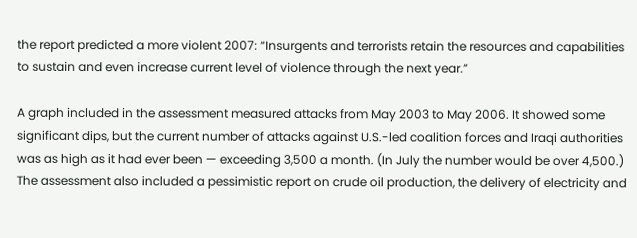the report predicted a more violent 2007: “Insurgents and terrorists retain the resources and capabilities to sustain and even increase current level of violence through the next year.”

A graph included in the assessment measured attacks from May 2003 to May 2006. It showed some significant dips, but the current number of attacks against U.S.-led coalition forces and Iraqi authorities was as high as it had ever been — exceeding 3,500 a month. (In July the number would be over 4,500.) The assessment also included a pessimistic report on crude oil production, the delivery of electricity and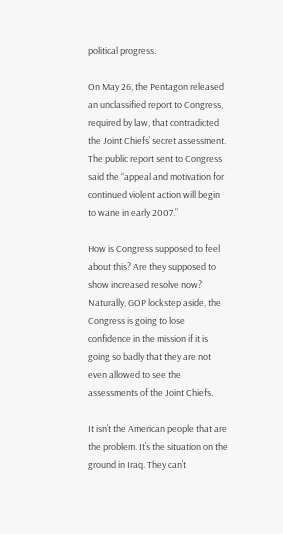political progress.

On May 26, the Pentagon released an unclassified report to Congress, required by law, that contradicted the Joint Chiefs’ secret assessment. The public report sent to Congress said the “appeal and motivation for continued violent action will begin to wane in early 2007.”

How is Congress supposed to feel about this? Are they supposed to show increased resolve now? Naturally, GOP lockstep aside, the Congress is going to lose confidence in the mission if it is going so badly that they are not even allowed to see the assessments of the Joint Chiefs.

It isn’t the American people that are the problem. It’s the situation on the ground in Iraq. They can’t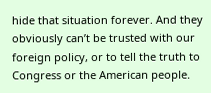hide that situation forever. And they obviously can’t be trusted with our foreign policy, or to tell the truth to Congress or the American people.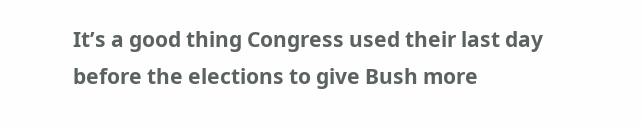It’s a good thing Congress used their last day before the elections to give Bush more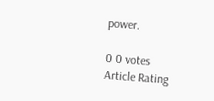power.

0 0 votes
Article Rating